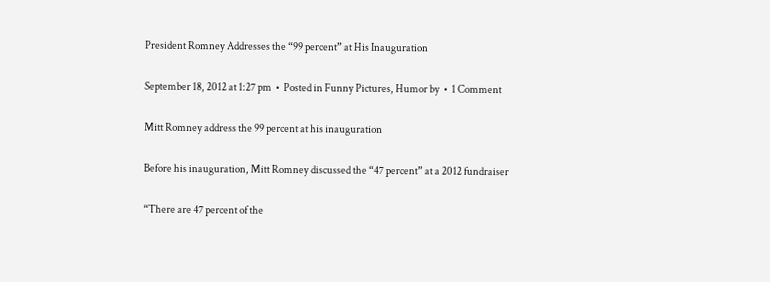President Romney Addresses the “99 percent” at His Inauguration

September 18, 2012 at 1:27 pm  •  Posted in Funny Pictures, Humor by  •  1 Comment

Mitt Romney address the 99 percent at his inauguration

Before his inauguration, Mitt Romney discussed the “47 percent” at a 2012 fundraiser

“There are 47 percent of the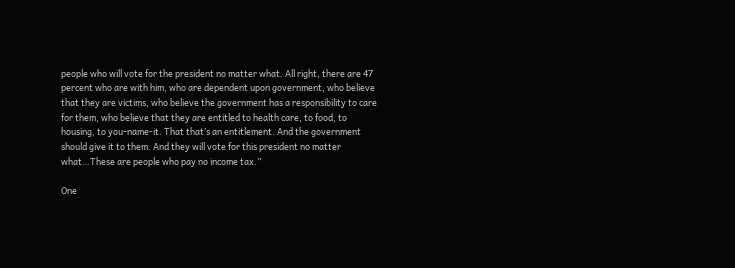people who will vote for the president no matter what. All right, there are 47 percent who are with him, who are dependent upon government, who believe that they are victims, who believe the government has a responsibility to care for them, who believe that they are entitled to health care, to food, to housing, to you-name-it. That that’s an entitlement. And the government should give it to them. And they will vote for this president no matter what…These are people who pay no income tax.”

One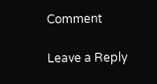Comment

Leave a Reply